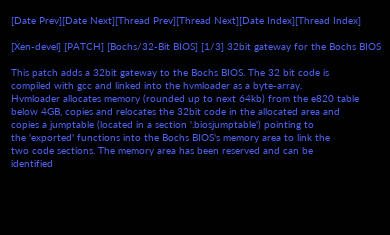[Date Prev][Date Next][Thread Prev][Thread Next][Date Index][Thread Index]

[Xen-devel] [PATCH] [Bochs/32-Bit BIOS] [1/3] 32bit gateway for the Bochs BIOS

This patch adds a 32bit gateway to the Bochs BIOS. The 32 bit code is
compiled with gcc and linked into the hvmloader as a byte-array.
Hvmloader allocates memory (rounded up to next 64kb) from the e820 table
below 4GB, copies and relocates the 32bit code in the allocated area and
copies a jumptable (located in a section '.biosjumptable') pointing to
the 'exported' functions into the Bochs BIOS's memory area to link the
two code sections. The memory area has been reserved and can be
identified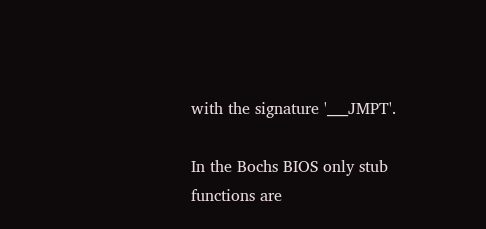with the signature '___JMPT'.

In the Bochs BIOS only stub functions are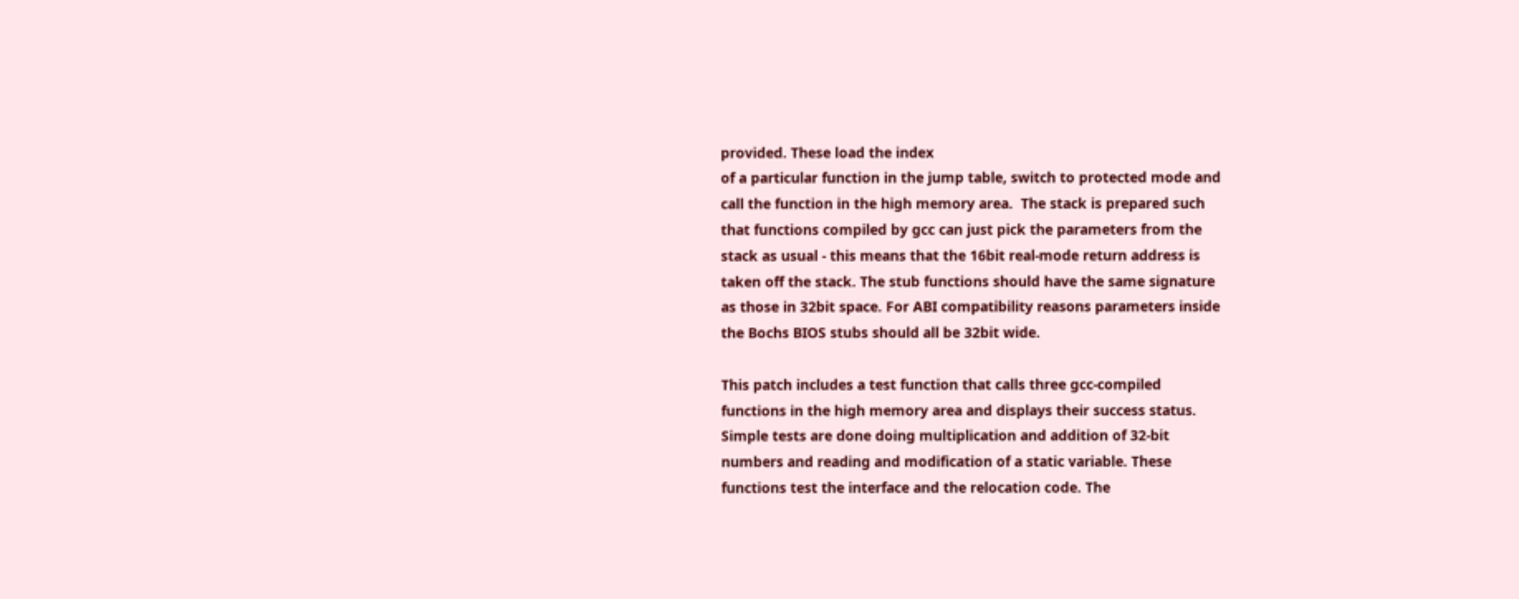provided. These load the index
of a particular function in the jump table, switch to protected mode and
call the function in the high memory area.  The stack is prepared such
that functions compiled by gcc can just pick the parameters from the
stack as usual - this means that the 16bit real-mode return address is
taken off the stack. The stub functions should have the same signature
as those in 32bit space. For ABI compatibility reasons parameters inside
the Bochs BIOS stubs should all be 32bit wide.

This patch includes a test function that calls three gcc-compiled
functions in the high memory area and displays their success status.
Simple tests are done doing multiplication and addition of 32-bit
numbers and reading and modification of a static variable. These
functions test the interface and the relocation code. The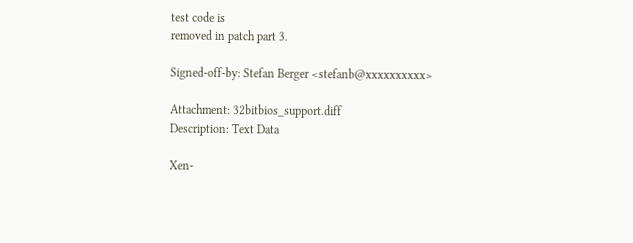test code is
removed in patch part 3.

Signed-off-by: Stefan Berger <stefanb@xxxxxxxxxx>

Attachment: 32bitbios_support.diff
Description: Text Data

Xen-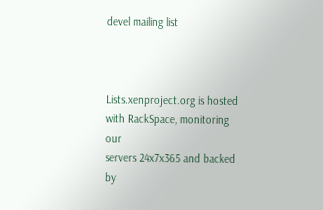devel mailing list



Lists.xenproject.org is hosted with RackSpace, monitoring our
servers 24x7x365 and backed by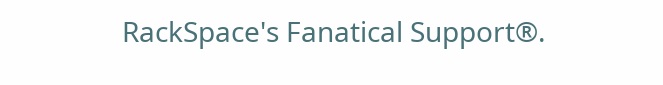RackSpace's Fanatical Support®.